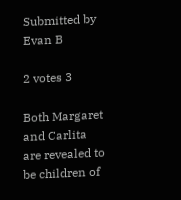Submitted by Evan B

2 votes 3

Both Margaret and Carlita are revealed to be children of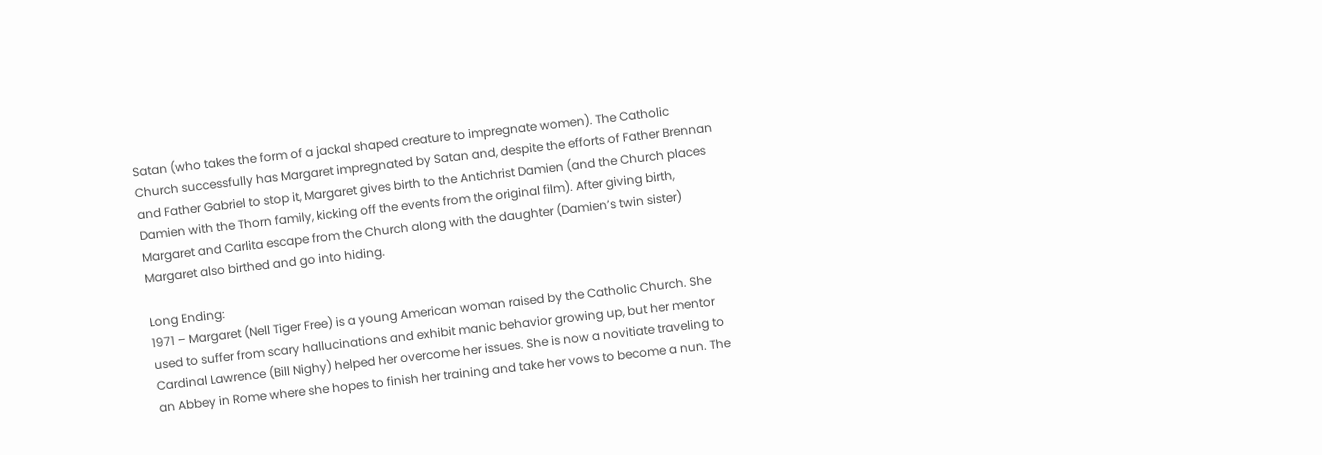Satan (who takes the form of a jackal shaped creature to impregnate women). The Catholic Church successfully has Margaret impregnated by Satan and, despite the efforts of Father Brennan and Father Gabriel to stop it, Margaret gives birth to the Antichrist Damien (and the Church places Damien with the Thorn family, kicking off the events from the original film). After giving birth, Margaret and Carlita escape from the Church along with the daughter (Damien’s twin sister) Margaret also birthed and go into hiding.

Long Ending:
1971 – Margaret (Nell Tiger Free) is a young American woman raised by the Catholic Church. She used to suffer from scary hallucinations and exhibit manic behavior growing up, but her mentor Cardinal Lawrence (Bill Nighy) helped her overcome her issues. She is now a novitiate traveling to an Abbey in Rome where she hopes to finish her training and take her vows to become a nun. The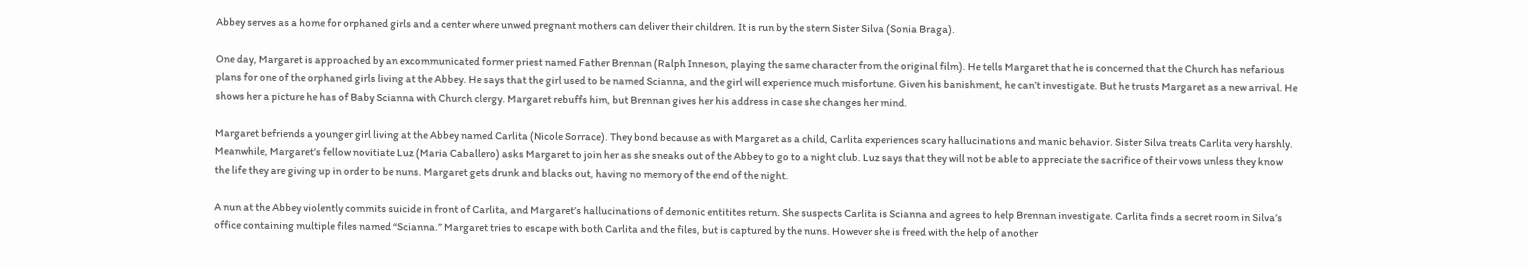Abbey serves as a home for orphaned girls and a center where unwed pregnant mothers can deliver their children. It is run by the stern Sister Silva (Sonia Braga).

One day, Margaret is approached by an excommunicated former priest named Father Brennan (Ralph Inneson, playing the same character from the original film). He tells Margaret that he is concerned that the Church has nefarious plans for one of the orphaned girls living at the Abbey. He says that the girl used to be named Scianna, and the girl will experience much misfortune. Given his banishment, he can’t investigate. But he trusts Margaret as a new arrival. He shows her a picture he has of Baby Scianna with Church clergy. Margaret rebuffs him, but Brennan gives her his address in case she changes her mind.

Margaret befriends a younger girl living at the Abbey named Carlita (Nicole Sorrace). They bond because as with Margaret as a child, Carlita experiences scary hallucinations and manic behavior. Sister Silva treats Carlita very harshly. Meanwhile, Margaret’s fellow novitiate Luz (Maria Caballero) asks Margaret to join her as she sneaks out of the Abbey to go to a night club. Luz says that they will not be able to appreciate the sacrifice of their vows unless they know the life they are giving up in order to be nuns. Margaret gets drunk and blacks out, having no memory of the end of the night.

A nun at the Abbey violently commits suicide in front of Carlita, and Margaret’s hallucinations of demonic entitites return. She suspects Carlita is Scianna and agrees to help Brennan investigate. Carlita finds a secret room in Silva’s office containing multiple files named “Scianna.” Margaret tries to escape with both Carlita and the files, but is captured by the nuns. However she is freed with the help of another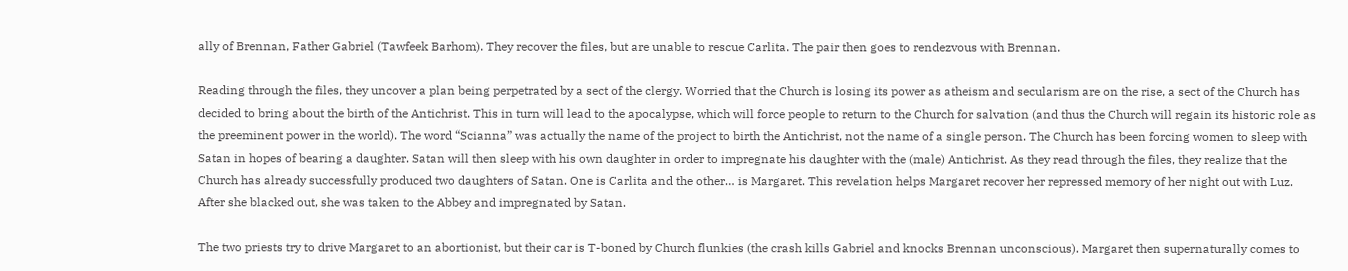ally of Brennan, Father Gabriel (Tawfeek Barhom). They recover the files, but are unable to rescue Carlita. The pair then goes to rendezvous with Brennan.

Reading through the files, they uncover a plan being perpetrated by a sect of the clergy. Worried that the Church is losing its power as atheism and secularism are on the rise, a sect of the Church has decided to bring about the birth of the Antichrist. This in turn will lead to the apocalypse, which will force people to return to the Church for salvation (and thus the Church will regain its historic role as the preeminent power in the world). The word “Scianna” was actually the name of the project to birth the Antichrist, not the name of a single person. The Church has been forcing women to sleep with Satan in hopes of bearing a daughter. Satan will then sleep with his own daughter in order to impregnate his daughter with the (male) Antichrist. As they read through the files, they realize that the Church has already successfully produced two daughters of Satan. One is Carlita and the other… is Margaret. This revelation helps Margaret recover her repressed memory of her night out with Luz. After she blacked out, she was taken to the Abbey and impregnated by Satan.

The two priests try to drive Margaret to an abortionist, but their car is T-boned by Church flunkies (the crash kills Gabriel and knocks Brennan unconscious). Margaret then supernaturally comes to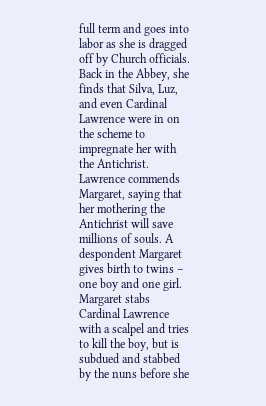full term and goes into labor as she is dragged off by Church officials. Back in the Abbey, she finds that Silva, Luz, and even Cardinal Lawrence were in on the scheme to impregnate her with the Antichrist. Lawrence commends Margaret, saying that her mothering the Antichrist will save millions of souls. A despondent Margaret gives birth to twins – one boy and one girl. Margaret stabs Cardinal Lawrence with a scalpel and tries to kill the boy, but is subdued and stabbed by the nuns before she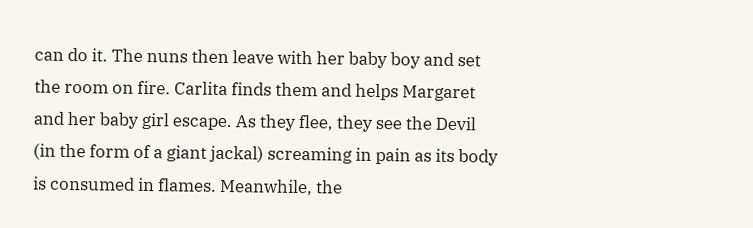can do it. The nuns then leave with her baby boy and set the room on fire. Carlita finds them and helps Margaret and her baby girl escape. As they flee, they see the Devil (in the form of a giant jackal) screaming in pain as its body is consumed in flames. Meanwhile, the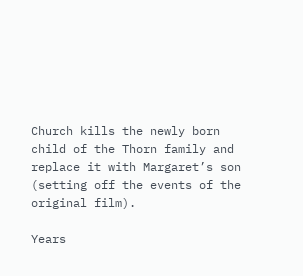Church kills the newly born child of the Thorn family and replace it with Margaret’s son (setting off the events of the original film).

Years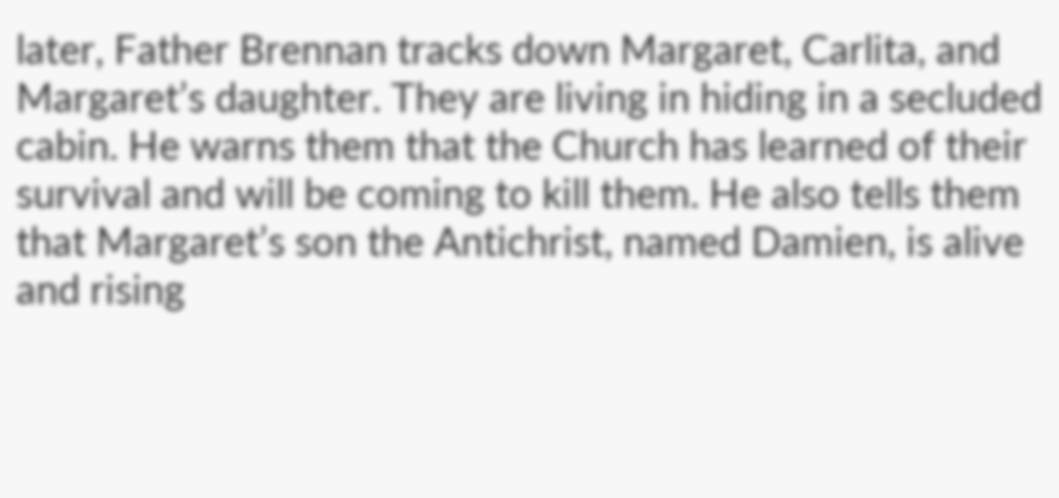later, Father Brennan tracks down Margaret, Carlita, and Margaret’s daughter. They are living in hiding in a secluded cabin. He warns them that the Church has learned of their survival and will be coming to kill them. He also tells them that Margaret’s son the Antichrist, named Damien, is alive and rising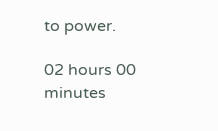to power.

02 hours 00 minutes